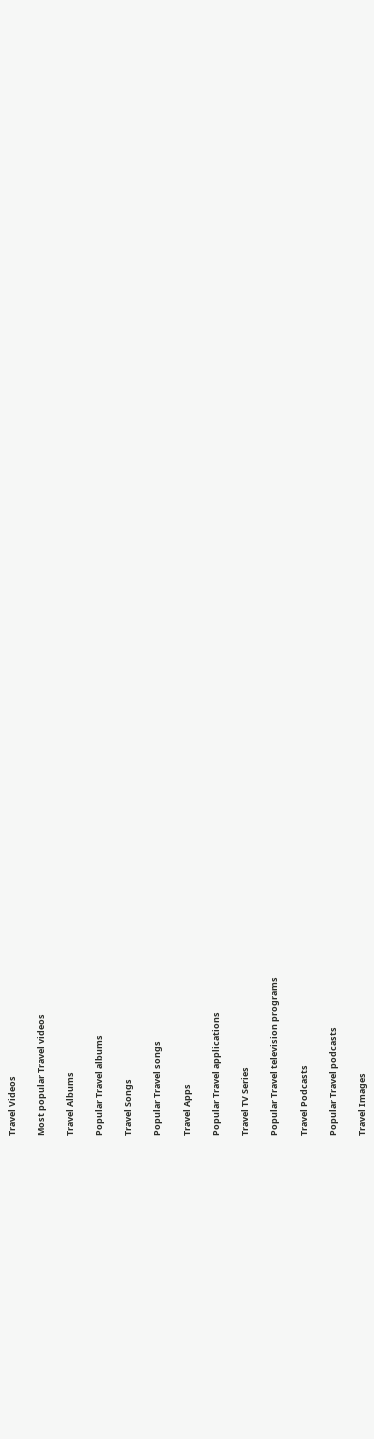Travel Videos

Most popular Travel videos

Travel Albums

Popular Travel albums

Travel Songs

Popular Travel songs

Travel Apps

Popular Travel applications

Travel TV Series

Popular Travel television programs

Travel Podcasts

Popular Travel podcasts

Travel Images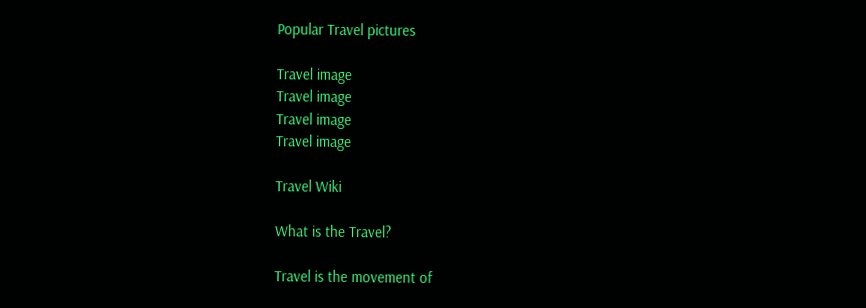Popular Travel pictures

Travel image
Travel image
Travel image
Travel image

Travel Wiki

What is the Travel?

Travel is the movement of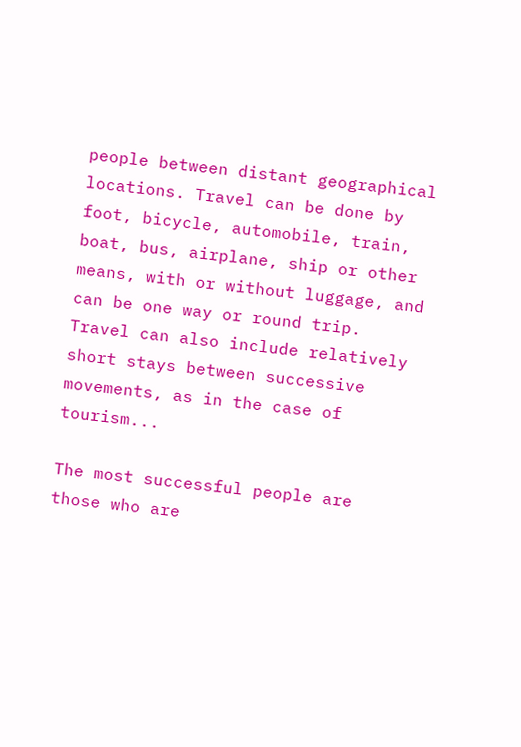people between distant geographical locations. Travel can be done by foot, bicycle, automobile, train, boat, bus, airplane, ship or other means, with or without luggage, and can be one way or round trip. Travel can also include relatively short stays between successive movements, as in the case of tourism...

The most successful people are those who are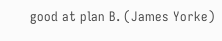good at plan B. (James Yorke)